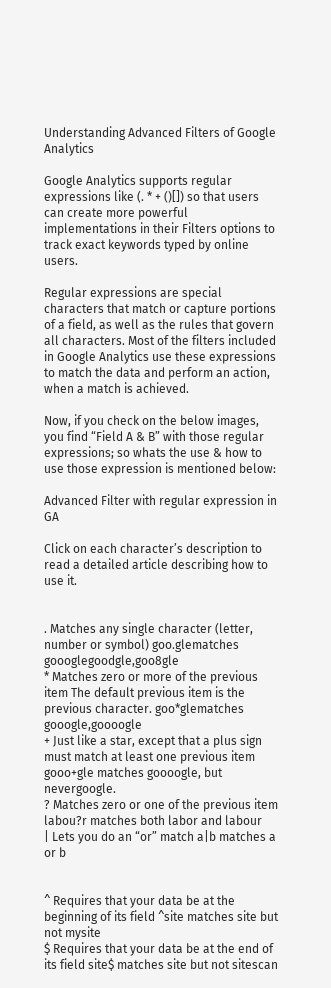Understanding Advanced Filters of Google Analytics

Google Analytics supports regular expressions like (. * + ()[]) so that users can create more powerful implementations in their Filters options to track exact keywords typed by online users.

Regular expressions are special characters that match or capture portions of a field, as well as the rules that govern all characters. Most of the filters included in Google Analytics use these expressions to match the data and perform an action, when a match is achieved.

Now, if you check on the below images, you find “Field A & B” with those regular expressions; so whats the use & how to use those expression is mentioned below:

Advanced Filter with regular expression in GA

Click on each character’s description to read a detailed article describing how to use it.


. Matches any single character (letter, number or symbol) goo.glematches goooglegoodgle,goo8gle
* Matches zero or more of the previous item The default previous item is the previous character. goo*glematches gooogle,goooogle
+ Just like a star, except that a plus sign must match at least one previous item gooo+gle matches goooogle, but nevergoogle.
? Matches zero or one of the previous item labou?r matches both labor and labour
| Lets you do an “or” match a|b matches a or b


^ Requires that your data be at the beginning of its field ^site matches site but not mysite
$ Requires that your data be at the end of its field site$ matches site but not sitescan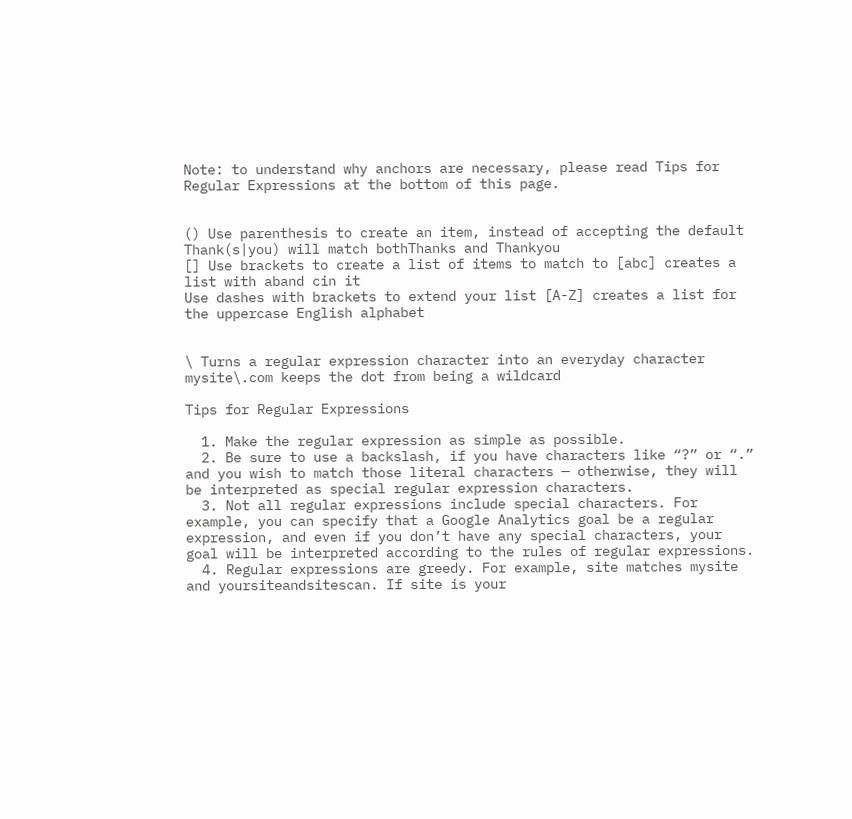Note: to understand why anchors are necessary, please read Tips for Regular Expressions at the bottom of this page.


() Use parenthesis to create an item, instead of accepting the default Thank(s|you) will match bothThanks and Thankyou
[] Use brackets to create a list of items to match to [abc] creates a list with aband cin it
Use dashes with brackets to extend your list [A-Z] creates a list for the uppercase English alphabet


\ Turns a regular expression character into an everyday character mysite\.com keeps the dot from being a wildcard

Tips for Regular Expressions

  1. Make the regular expression as simple as possible.
  2. Be sure to use a backslash, if you have characters like “?” or “.” and you wish to match those literal characters — otherwise, they will be interpreted as special regular expression characters.
  3. Not all regular expressions include special characters. For example, you can specify that a Google Analytics goal be a regular expression, and even if you don’t have any special characters, your goal will be interpreted according to the rules of regular expressions.
  4. Regular expressions are greedy. For example, site matches mysite and yoursiteandsitescan. If site is your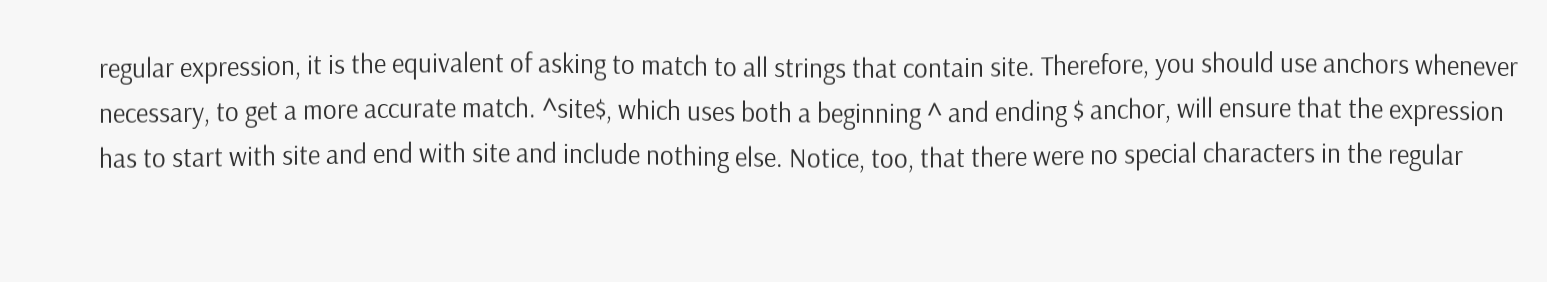regular expression, it is the equivalent of asking to match to all strings that contain site. Therefore, you should use anchors whenever necessary, to get a more accurate match. ^site$, which uses both a beginning ^ and ending $ anchor, will ensure that the expression has to start with site and end with site and include nothing else. Notice, too, that there were no special characters in the regular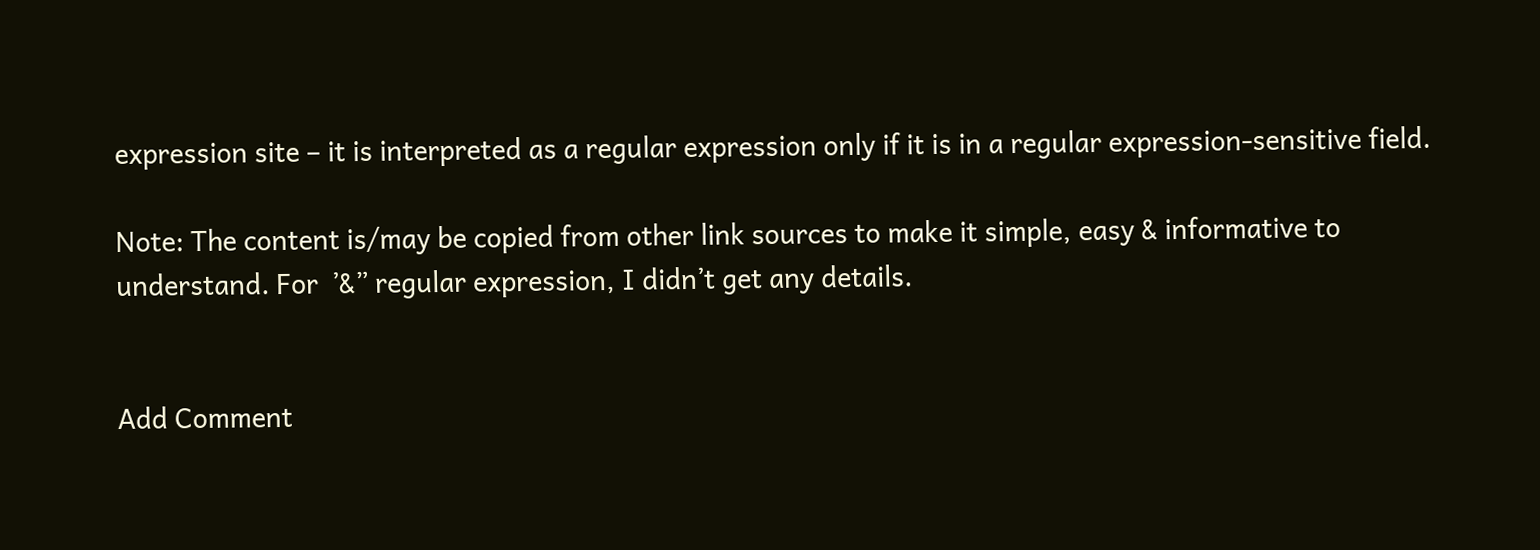expression site – it is interpreted as a regular expression only if it is in a regular expression-sensitive field.

Note: The content is/may be copied from other link sources to make it simple, easy & informative to understand. For  ’&” regular expression, I didn’t get any details.


Add Comment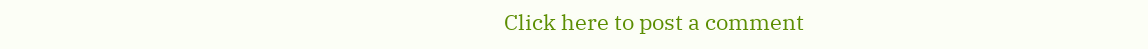Click here to post a comment